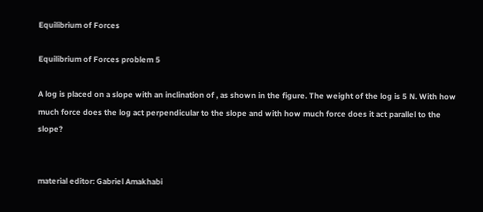Equilibrium of Forces

Equilibrium of Forces problem 5

A log is placed on a slope with an inclination of , as shown in the figure. The weight of the log is 5 N. With how much force does the log act perpendicular to the slope and with how much force does it act parallel to the slope?


material editor: Gabriel Amakhabi